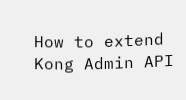How to extend Kong Admin API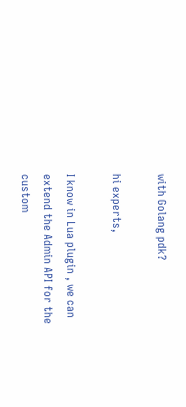with Golang pdk?

hi experts,

I know in Lua plugin , we can extend the Admin API for the custom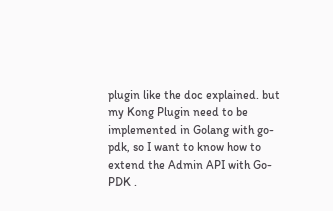plugin like the doc explained. but my Kong Plugin need to be implemented in Golang with go-pdk, so I want to know how to extend the Admin API with Go-PDK .